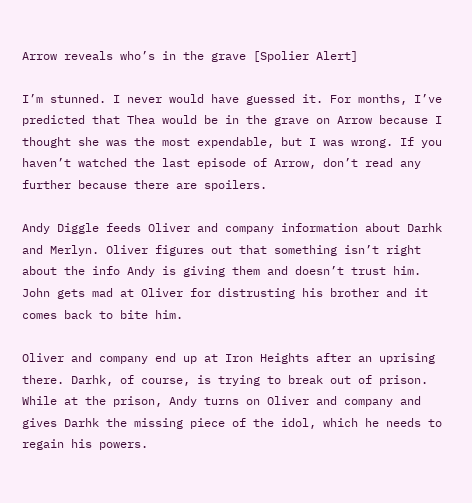Arrow reveals who’s in the grave [Spolier Alert]

I’m stunned. I never would have guessed it. For months, I’ve predicted that Thea would be in the grave on Arrow because I thought she was the most expendable, but I was wrong. If you haven’t watched the last episode of Arrow, don’t read any further because there are spoilers.

Andy Diggle feeds Oliver and company information about Darhk and Merlyn. Oliver figures out that something isn’t right about the info Andy is giving them and doesn’t trust him. John gets mad at Oliver for distrusting his brother and it comes back to bite him.

Oliver and company end up at Iron Heights after an uprising there. Darhk, of course, is trying to break out of prison. While at the prison, Andy turns on Oliver and company and gives Darhk the missing piece of the idol, which he needs to regain his powers.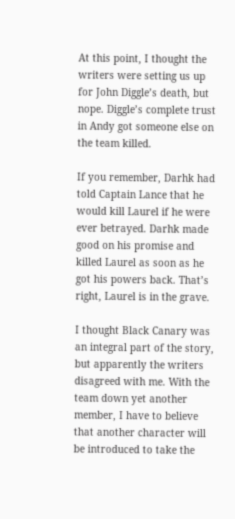At this point, I thought the writers were setting us up for John Diggle’s death, but nope. Diggle’s complete trust in Andy got someone else on the team killed.

If you remember, Darhk had told Captain Lance that he would kill Laurel if he were ever betrayed. Darhk made good on his promise and killed Laurel as soon as he got his powers back. That’s right, Laurel is in the grave.

I thought Black Canary was an integral part of the story, but apparently the writers disagreed with me. With the team down yet another member, I have to believe that another character will be introduced to take the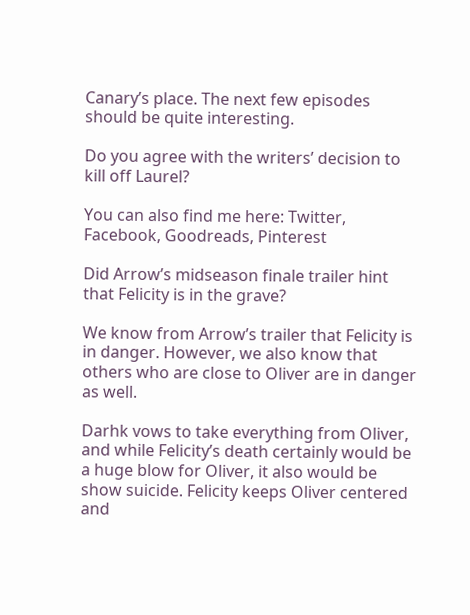Canary’s place. The next few episodes should be quite interesting.

Do you agree with the writers’ decision to kill off Laurel?

You can also find me here: Twitter, Facebook, Goodreads, Pinterest

Did Arrow’s midseason finale trailer hint that Felicity is in the grave?

We know from Arrow’s trailer that Felicity is in danger. However, we also know that others who are close to Oliver are in danger as well.

Darhk vows to take everything from Oliver, and while Felicity’s death certainly would be a huge blow for Oliver, it also would be show suicide. Felicity keeps Oliver centered and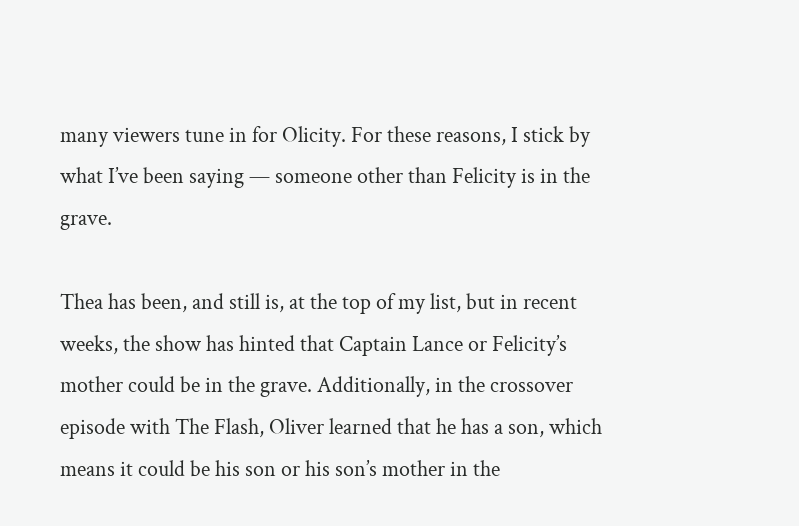many viewers tune in for Olicity. For these reasons, I stick by what I’ve been saying — someone other than Felicity is in the grave.

Thea has been, and still is, at the top of my list, but in recent weeks, the show has hinted that Captain Lance or Felicity’s mother could be in the grave. Additionally, in the crossover episode with The Flash, Oliver learned that he has a son, which means it could be his son or his son’s mother in the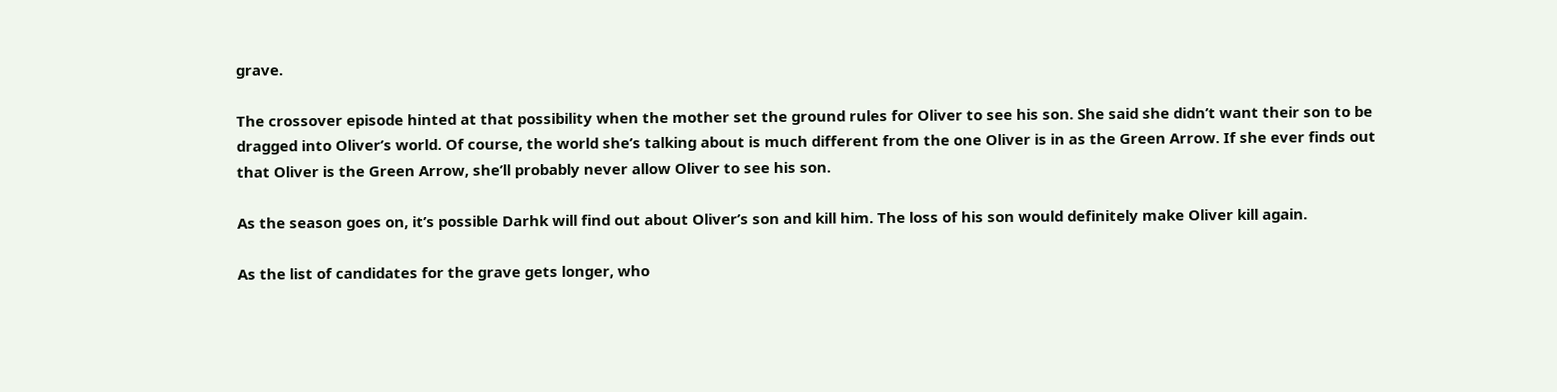grave.

The crossover episode hinted at that possibility when the mother set the ground rules for Oliver to see his son. She said she didn’t want their son to be dragged into Oliver’s world. Of course, the world she’s talking about is much different from the one Oliver is in as the Green Arrow. If she ever finds out that Oliver is the Green Arrow, she’ll probably never allow Oliver to see his son.

As the season goes on, it’s possible Darhk will find out about Oliver’s son and kill him. The loss of his son would definitely make Oliver kill again.

As the list of candidates for the grave gets longer, who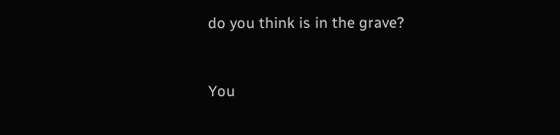do you think is in the grave?



You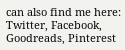can also find me here: Twitter, Facebook, Goodreads, Pinterest